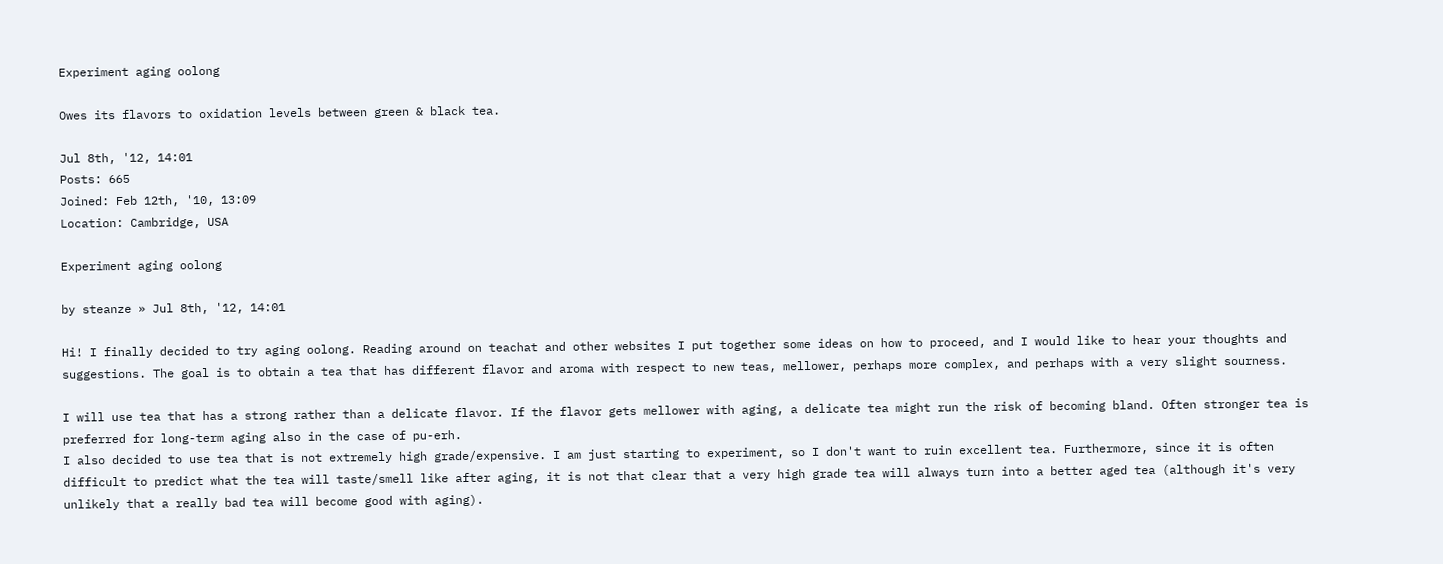Experiment aging oolong

Owes its flavors to oxidation levels between green & black tea.

Jul 8th, '12, 14:01
Posts: 665
Joined: Feb 12th, '10, 13:09
Location: Cambridge, USA

Experiment aging oolong

by steanze » Jul 8th, '12, 14:01

Hi! I finally decided to try aging oolong. Reading around on teachat and other websites I put together some ideas on how to proceed, and I would like to hear your thoughts and suggestions. The goal is to obtain a tea that has different flavor and aroma with respect to new teas, mellower, perhaps more complex, and perhaps with a very slight sourness.

I will use tea that has a strong rather than a delicate flavor. If the flavor gets mellower with aging, a delicate tea might run the risk of becoming bland. Often stronger tea is preferred for long-term aging also in the case of pu-erh.
I also decided to use tea that is not extremely high grade/expensive. I am just starting to experiment, so I don't want to ruin excellent tea. Furthermore, since it is often difficult to predict what the tea will taste/smell like after aging, it is not that clear that a very high grade tea will always turn into a better aged tea (although it's very unlikely that a really bad tea will become good with aging).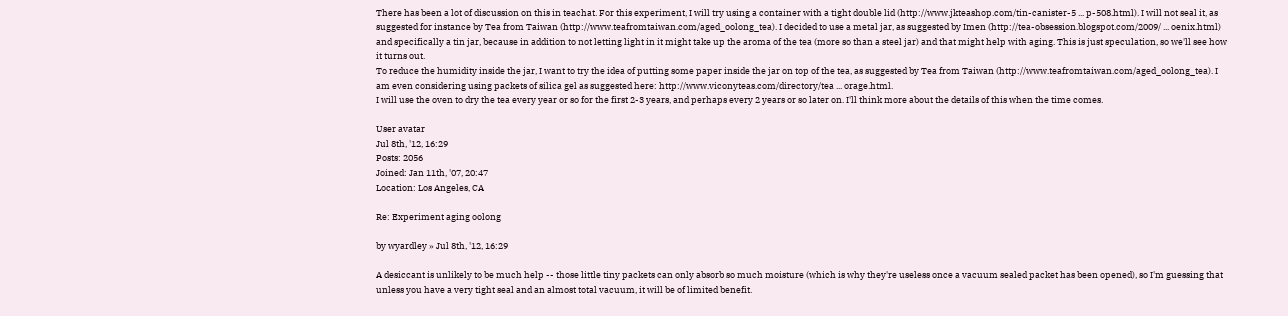There has been a lot of discussion on this in teachat. For this experiment, I will try using a container with a tight double lid (http://www.jkteashop.com/tin-canister-5 ... p-508.html). I will not seal it, as suggested for instance by Tea from Taiwan (http://www.teafromtaiwan.com/aged_oolong_tea). I decided to use a metal jar, as suggested by Imen (http://tea-obsession.blogspot.com/2009/ ... oenix.html) and specifically a tin jar, because in addition to not letting light in it might take up the aroma of the tea (more so than a steel jar) and that might help with aging. This is just speculation, so we'll see how it turns out.
To reduce the humidity inside the jar, I want to try the idea of putting some paper inside the jar on top of the tea, as suggested by Tea from Taiwan (http://www.teafromtaiwan.com/aged_oolong_tea). I am even considering using packets of silica gel as suggested here: http://www.viconyteas.com/directory/tea ... orage.html.
I will use the oven to dry the tea every year or so for the first 2-3 years, and perhaps every 2 years or so later on. I'll think more about the details of this when the time comes.

User avatar
Jul 8th, '12, 16:29
Posts: 2056
Joined: Jan 11th, '07, 20:47
Location: Los Angeles, CA

Re: Experiment aging oolong

by wyardley » Jul 8th, '12, 16:29

A desiccant is unlikely to be much help -- those little tiny packets can only absorb so much moisture (which is why they're useless once a vacuum sealed packet has been opened), so I'm guessing that unless you have a very tight seal and an almost total vacuum, it will be of limited benefit.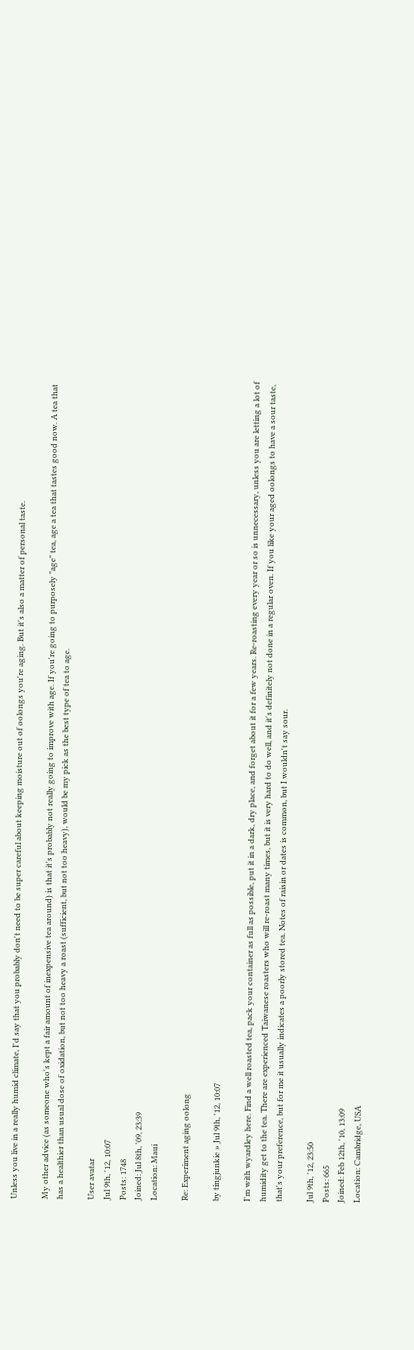Unless you live in a really humid climate, I'd say that you probably don't need to be super careful about keeping moisture out of oolongs you're aging. But it's also a matter of personal taste.

My other advice (as someone who's kept a fair amount of inexpensive tea around) is that it's probably not really going to improve with age. If you're going to purposely "age" tea, age a tea that tastes good now. A tea that has a healthier than usual dose of oxidation, but not too heavy a roast (sufficient, but not too heavy), would be my pick as the best type of tea to age.

User avatar
Jul 9th, '12, 10:07
Posts: 1748
Joined: Jul 8th, '09, 23:39
Location: Maui

Re: Experiment aging oolong

by tingjunkie » Jul 9th, '12, 10:07

I'm with wyardley here. Find a well roasted tea, pack your container as full as possible, put it in a dark, dry place, and forget about it for a few years. Re-roasting every year or so is unnecessary, unless you are letting a lot of humidity get to the tea. There are experienced Taiwanese roasters who will re-roast many times, but it is very hard to do well, and it's definitely not done in a regular oven. If you like your aged oolongs to have a sour taste, that's your preference, but for me it usually indicates a poorly stored tea. Notes of raisin or dates is common, but I wouldn't say sour.

Jul 9th, '12, 23:50
Posts: 665
Joined: Feb 12th, '10, 13:09
Location: Cambridge, USA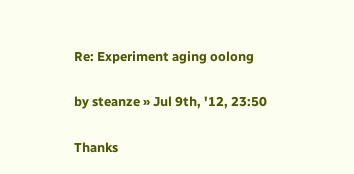Re: Experiment aging oolong

by steanze » Jul 9th, '12, 23:50

Thanks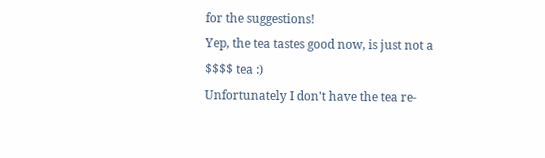for the suggestions!
Yep, the tea tastes good now, is just not a $$$$ tea :)
Unfortunately I don't have the tea re-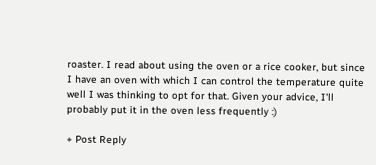roaster. I read about using the oven or a rice cooker, but since I have an oven with which I can control the temperature quite well I was thinking to opt for that. Given your advice, I'll probably put it in the oven less frequently :)

+ Post Reply